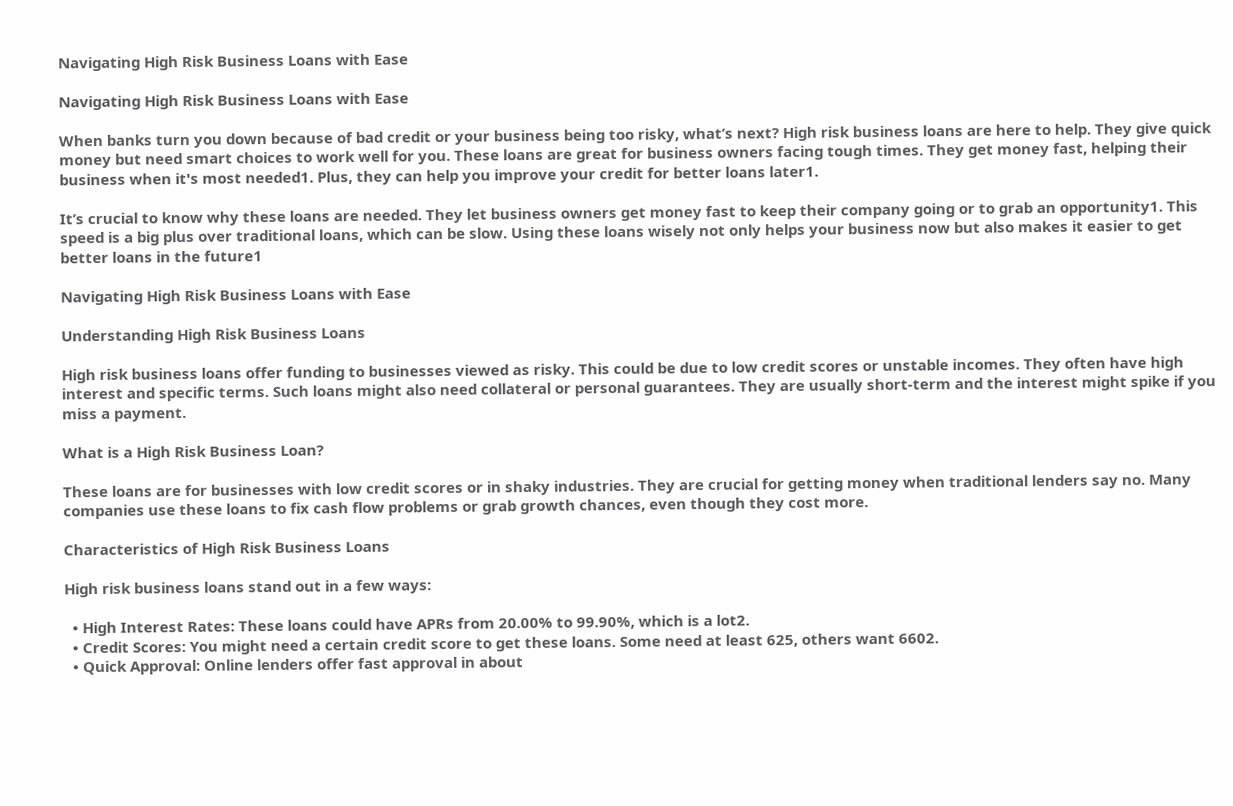Navigating High Risk Business Loans with Ease

Navigating High Risk Business Loans with Ease

When banks turn you down because of bad credit or your business being too risky, what’s next? High risk business loans are here to help. They give quick money but need smart choices to work well for you. These loans are great for business owners facing tough times. They get money fast, helping their business when it's most needed1. Plus, they can help you improve your credit for better loans later1.

It’s crucial to know why these loans are needed. They let business owners get money fast to keep their company going or to grab an opportunity1. This speed is a big plus over traditional loans, which can be slow. Using these loans wisely not only helps your business now but also makes it easier to get better loans in the future1

Navigating High Risk Business Loans with Ease

Understanding High Risk Business Loans

High risk business loans offer funding to businesses viewed as risky. This could be due to low credit scores or unstable incomes. They often have high interest and specific terms. Such loans might also need collateral or personal guarantees. They are usually short-term and the interest might spike if you miss a payment.

What is a High Risk Business Loan?

These loans are for businesses with low credit scores or in shaky industries. They are crucial for getting money when traditional lenders say no. Many companies use these loans to fix cash flow problems or grab growth chances, even though they cost more.

Characteristics of High Risk Business Loans

High risk business loans stand out in a few ways:

  • High Interest Rates: These loans could have APRs from 20.00% to 99.90%, which is a lot2.
  • Credit Scores: You might need a certain credit score to get these loans. Some need at least 625, others want 6602.
  • Quick Approval: Online lenders offer fast approval in about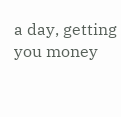a day, getting you money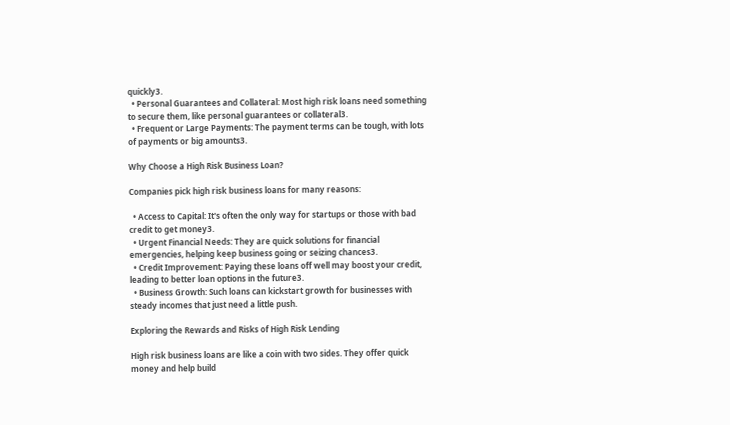quickly3.
  • Personal Guarantees and Collateral: Most high risk loans need something to secure them, like personal guarantees or collateral3.
  • Frequent or Large Payments: The payment terms can be tough, with lots of payments or big amounts3.

Why Choose a High Risk Business Loan?

Companies pick high risk business loans for many reasons:

  • Access to Capital: It's often the only way for startups or those with bad credit to get money3.
  • Urgent Financial Needs: They are quick solutions for financial emergencies, helping keep business going or seizing chances3.
  • Credit Improvement: Paying these loans off well may boost your credit, leading to better loan options in the future3.
  • Business Growth: Such loans can kickstart growth for businesses with steady incomes that just need a little push.

Exploring the Rewards and Risks of High Risk Lending

High risk business loans are like a coin with two sides. They offer quick money and help build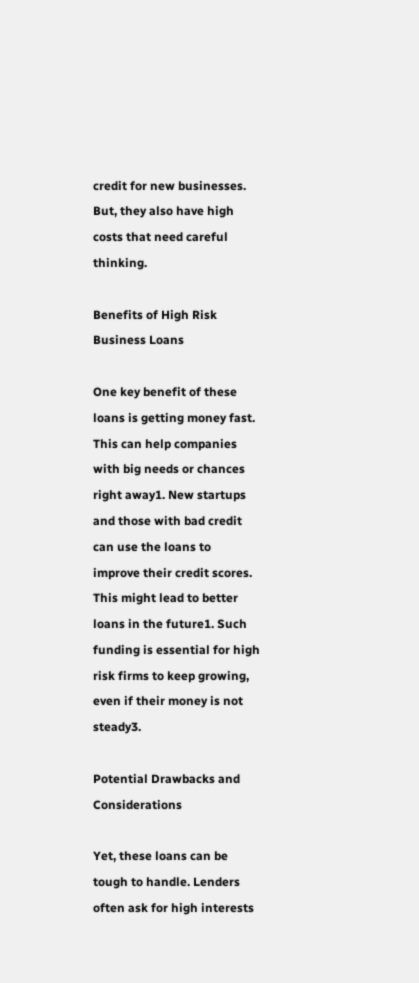credit for new businesses. But, they also have high costs that need careful thinking.

Benefits of High Risk Business Loans

One key benefit of these loans is getting money fast. This can help companies with big needs or chances right away1. New startups and those with bad credit can use the loans to improve their credit scores. This might lead to better loans in the future1. Such funding is essential for high risk firms to keep growing, even if their money is not steady3.

Potential Drawbacks and Considerations

Yet, these loans can be tough to handle. Lenders often ask for high interests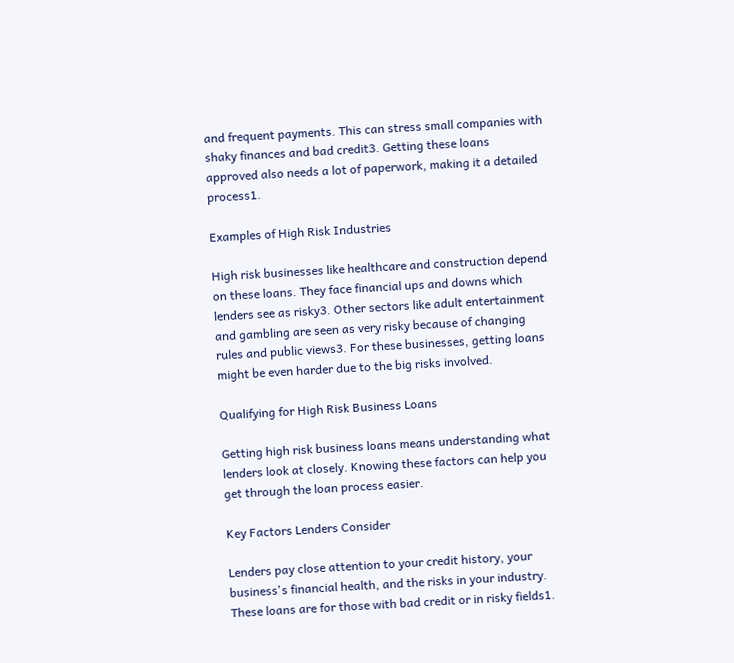and frequent payments. This can stress small companies with shaky finances and bad credit3. Getting these loans approved also needs a lot of paperwork, making it a detailed process1.

Examples of High Risk Industries

High risk businesses like healthcare and construction depend on these loans. They face financial ups and downs which lenders see as risky3. Other sectors like adult entertainment and gambling are seen as very risky because of changing rules and public views3. For these businesses, getting loans might be even harder due to the big risks involved.

Qualifying for High Risk Business Loans

Getting high risk business loans means understanding what lenders look at closely. Knowing these factors can help you get through the loan process easier.

Key Factors Lenders Consider

Lenders pay close attention to your credit history, your business's financial health, and the risks in your industry. These loans are for those with bad credit or in risky fields1.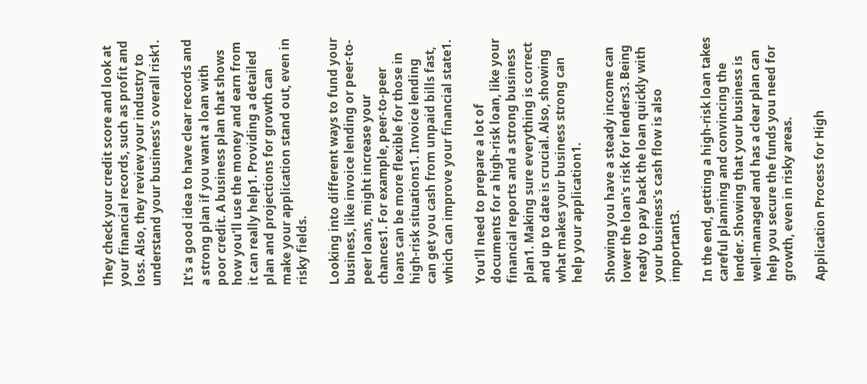They check your credit score and look at your financial records, such as profit and loss. Also, they review your industry to understand your business's overall risk1.

It's a good idea to have clear records and a strong plan if you want a loan with poor credit. A business plan that shows how you'll use the money and earn from it can really help1. Providing a detailed plan and projections for growth can make your application stand out, even in risky fields.

Looking into different ways to fund your business, like invoice lending or peer-to-peer loans, might increase your chances1. For example, peer-to-peer loans can be more flexible for those in high-risk situations1. Invoice lending can get you cash from unpaid bills fast, which can improve your financial state1.

You'll need to prepare a lot of documents for a high-risk loan, like your financial reports and a strong business plan1. Making sure everything is correct and up to date is crucial. Also, showing what makes your business strong can help your application1.

Showing you have a steady income can lower the loan's risk for lenders3. Being ready to pay back the loan quickly with your business's cash flow is also important3.

In the end, getting a high-risk loan takes careful planning and convincing the lender. Showing that your business is well-managed and has a clear plan can help you secure the funds you need for growth, even in risky areas.

Application Process for High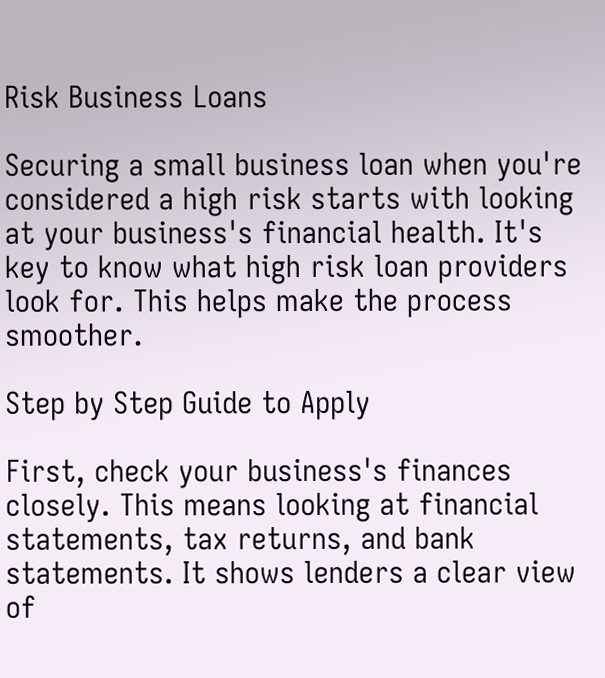Risk Business Loans

Securing a small business loan when you're considered a high risk starts with looking at your business's financial health. It's key to know what high risk loan providers look for. This helps make the process smoother.

Step by Step Guide to Apply

First, check your business's finances closely. This means looking at financial statements, tax returns, and bank statements. It shows lenders a clear view of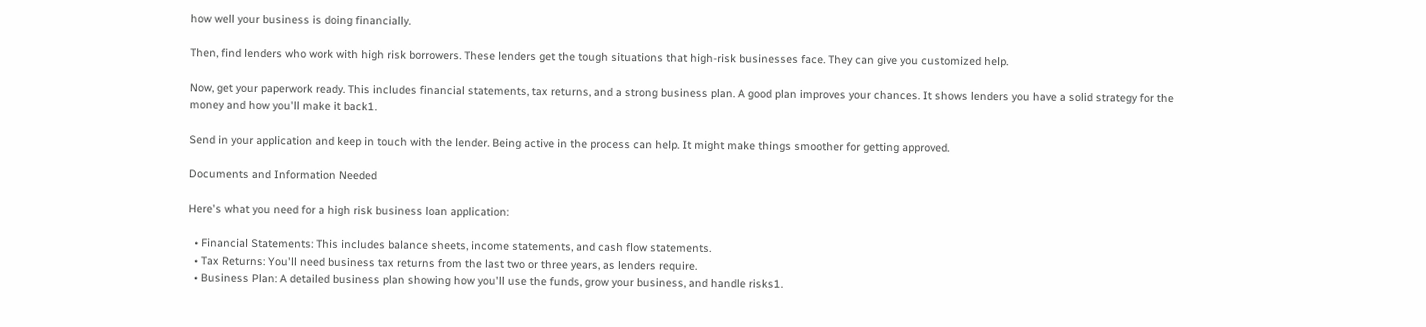how well your business is doing financially.

Then, find lenders who work with high risk borrowers. These lenders get the tough situations that high-risk businesses face. They can give you customized help.

Now, get your paperwork ready. This includes financial statements, tax returns, and a strong business plan. A good plan improves your chances. It shows lenders you have a solid strategy for the money and how you'll make it back1.

Send in your application and keep in touch with the lender. Being active in the process can help. It might make things smoother for getting approved.

Documents and Information Needed

Here's what you need for a high risk business loan application:

  • Financial Statements: This includes balance sheets, income statements, and cash flow statements.
  • Tax Returns: You'll need business tax returns from the last two or three years, as lenders require.
  • Business Plan: A detailed business plan showing how you'll use the funds, grow your business, and handle risks1.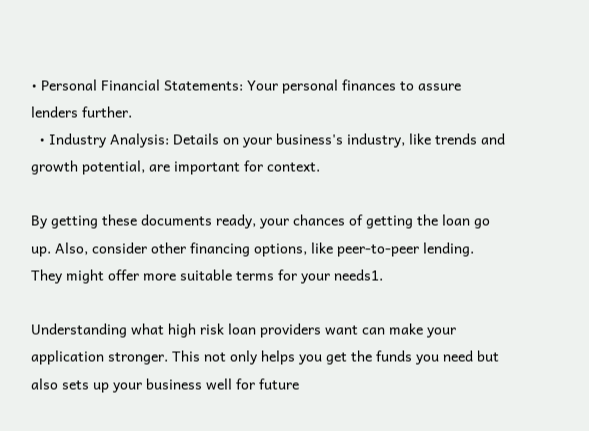• Personal Financial Statements: Your personal finances to assure lenders further.
  • Industry Analysis: Details on your business's industry, like trends and growth potential, are important for context.

By getting these documents ready, your chances of getting the loan go up. Also, consider other financing options, like peer-to-peer lending. They might offer more suitable terms for your needs1.

Understanding what high risk loan providers want can make your application stronger. This not only helps you get the funds you need but also sets up your business well for future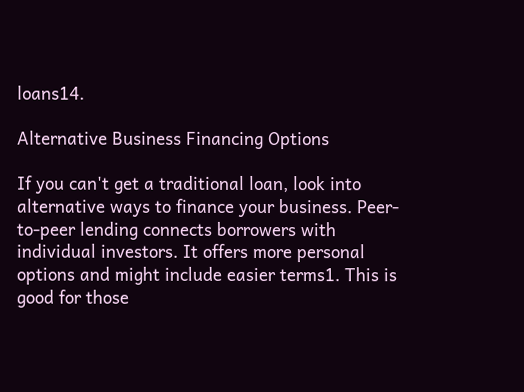loans14.

Alternative Business Financing Options

If you can't get a traditional loan, look into alternative ways to finance your business. Peer-to-peer lending connects borrowers with individual investors. It offers more personal options and might include easier terms1. This is good for those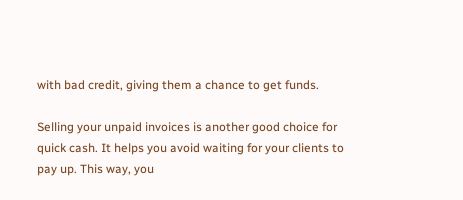with bad credit, giving them a chance to get funds.

Selling your unpaid invoices is another good choice for quick cash. It helps you avoid waiting for your clients to pay up. This way, you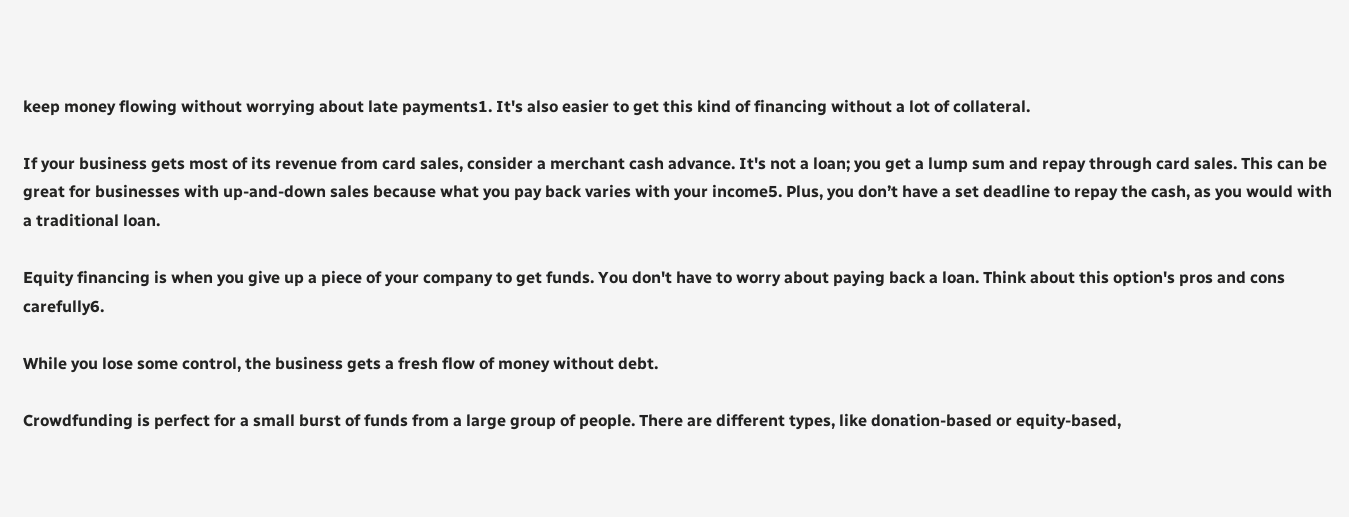keep money flowing without worrying about late payments1. It's also easier to get this kind of financing without a lot of collateral.

If your business gets most of its revenue from card sales, consider a merchant cash advance. It's not a loan; you get a lump sum and repay through card sales. This can be great for businesses with up-and-down sales because what you pay back varies with your income5. Plus, you don’t have a set deadline to repay the cash, as you would with a traditional loan.

Equity financing is when you give up a piece of your company to get funds. You don't have to worry about paying back a loan. Think about this option's pros and cons carefully6.

While you lose some control, the business gets a fresh flow of money without debt.

Crowdfunding is perfect for a small burst of funds from a large group of people. There are different types, like donation-based or equity-based,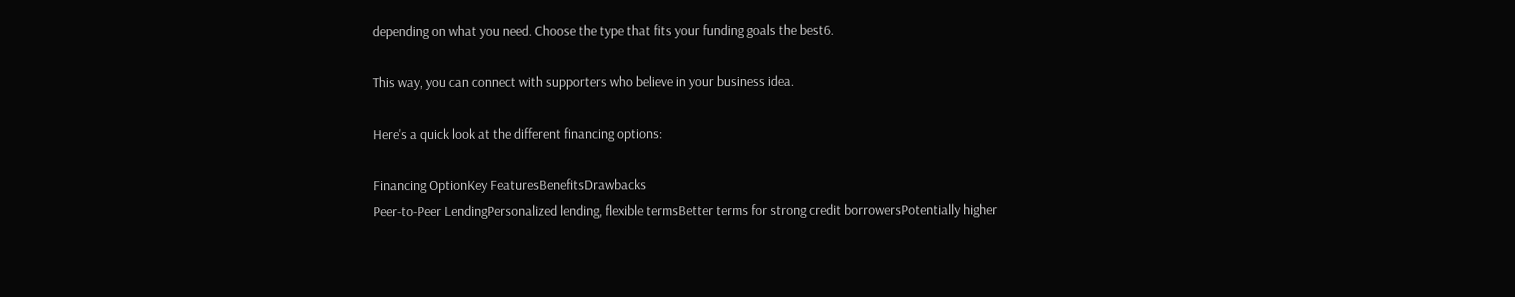depending on what you need. Choose the type that fits your funding goals the best6.

This way, you can connect with supporters who believe in your business idea.

Here's a quick look at the different financing options:

Financing OptionKey FeaturesBenefitsDrawbacks
Peer-to-Peer LendingPersonalized lending, flexible termsBetter terms for strong credit borrowersPotentially higher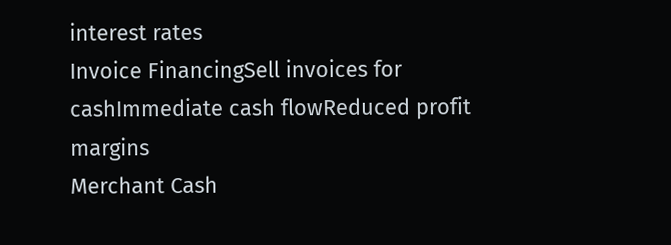interest rates
Invoice FinancingSell invoices for cashImmediate cash flowReduced profit margins
Merchant Cash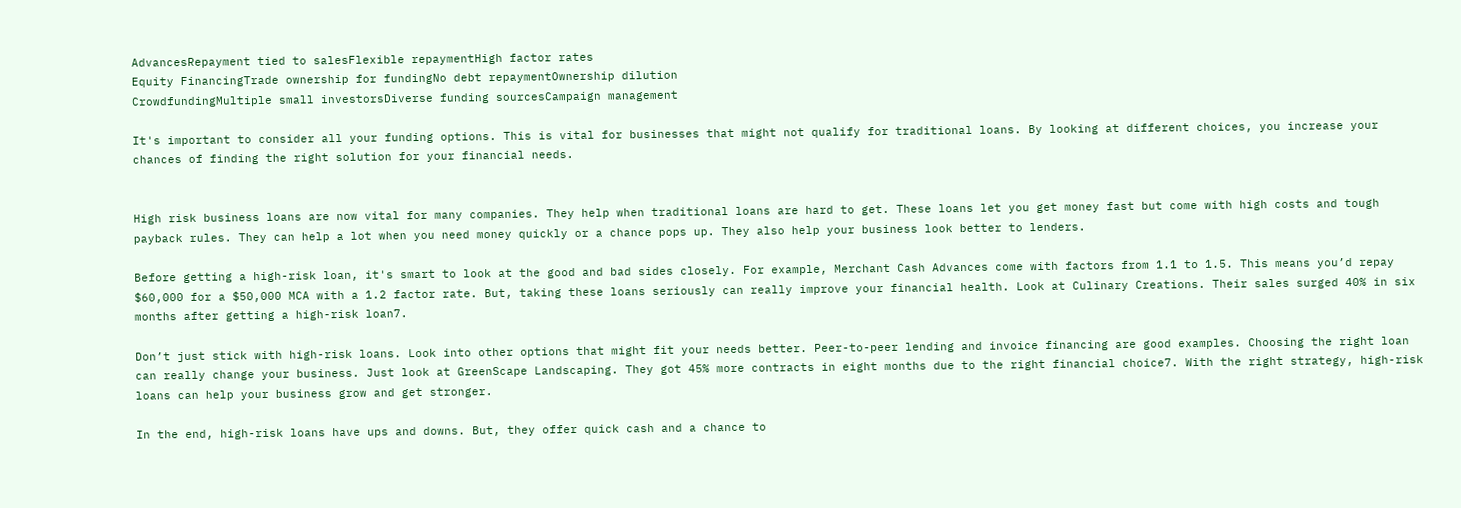AdvancesRepayment tied to salesFlexible repaymentHigh factor rates
Equity FinancingTrade ownership for fundingNo debt repaymentOwnership dilution
CrowdfundingMultiple small investorsDiverse funding sourcesCampaign management

It's important to consider all your funding options. This is vital for businesses that might not qualify for traditional loans. By looking at different choices, you increase your chances of finding the right solution for your financial needs.


High risk business loans are now vital for many companies. They help when traditional loans are hard to get. These loans let you get money fast but come with high costs and tough payback rules. They can help a lot when you need money quickly or a chance pops up. They also help your business look better to lenders.

Before getting a high-risk loan, it's smart to look at the good and bad sides closely. For example, Merchant Cash Advances come with factors from 1.1 to 1.5. This means you’d repay $60,000 for a $50,000 MCA with a 1.2 factor rate. But, taking these loans seriously can really improve your financial health. Look at Culinary Creations. Their sales surged 40% in six months after getting a high-risk loan7.

Don’t just stick with high-risk loans. Look into other options that might fit your needs better. Peer-to-peer lending and invoice financing are good examples. Choosing the right loan can really change your business. Just look at GreenScape Landscaping. They got 45% more contracts in eight months due to the right financial choice7. With the right strategy, high-risk loans can help your business grow and get stronger.

In the end, high-risk loans have ups and downs. But, they offer quick cash and a chance to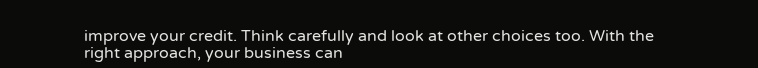improve your credit. Think carefully and look at other choices too. With the right approach, your business can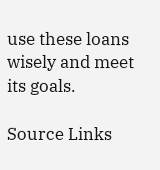use these loans wisely and meet its goals.

Source Links